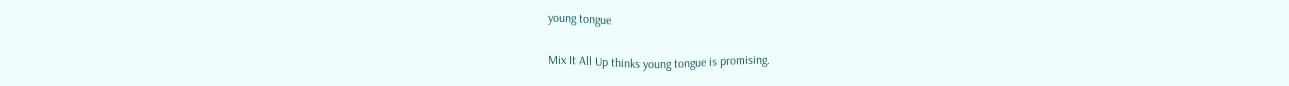young tongue

Mix It All Up thinks young tongue is promising.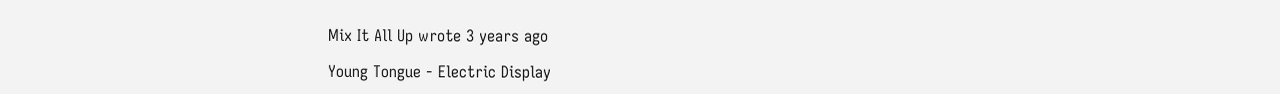Mix It All Up wrote 3 years ago

Young Tongue - Electric Display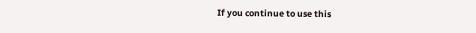If you continue to use this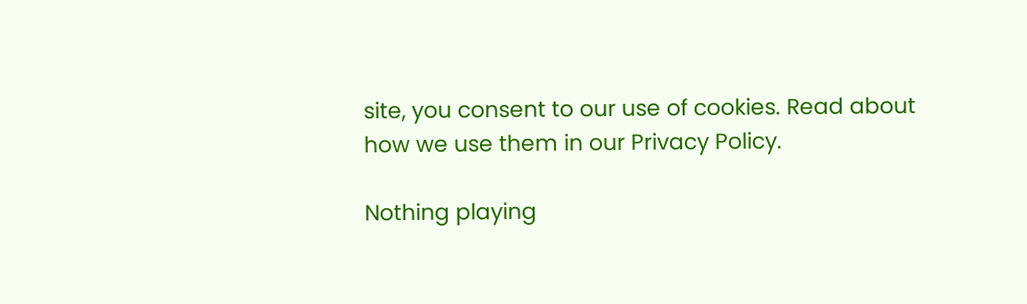site, you consent to our use of cookies. Read about how we use them in our Privacy Policy.

Nothing playing